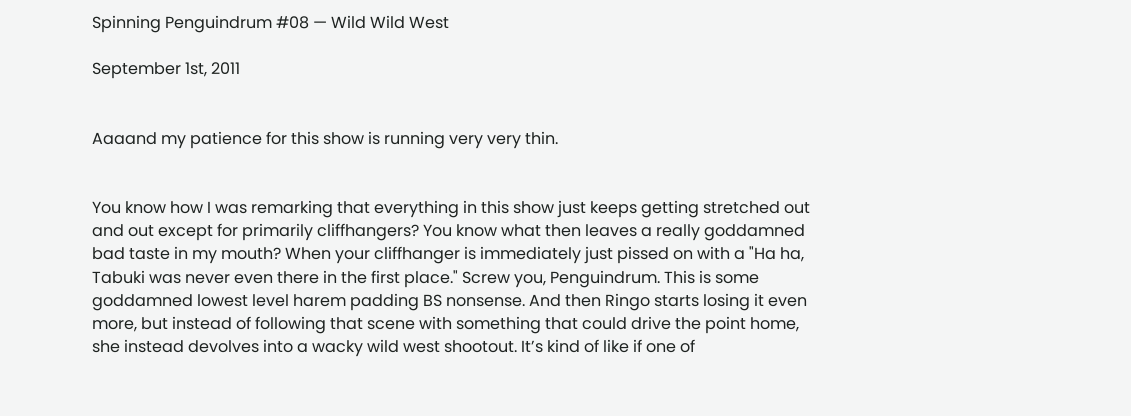Spinning Penguindrum #08 — Wild Wild West

September 1st, 2011


Aaaand my patience for this show is running very very thin.


You know how I was remarking that everything in this show just keeps getting stretched out and out except for primarily cliffhangers? You know what then leaves a really goddamned bad taste in my mouth? When your cliffhanger is immediately just pissed on with a "Ha ha, Tabuki was never even there in the first place." Screw you, Penguindrum. This is some goddamned lowest level harem padding BS nonsense. And then Ringo starts losing it even more, but instead of following that scene with something that could drive the point home, she instead devolves into a wacky wild west shootout. It’s kind of like if one of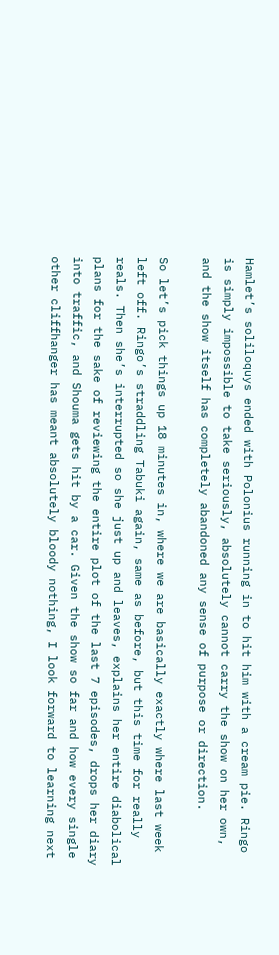Hamlet’s soliloquys ended with Polonius running in to hit him with a cream pie. Ringo is simply impossible to take seriously, absolutely cannot carry the show on her own, and the show itself has completely abandoned any sense of purpose or direction.

So let’s pick things up 18 minutes in, where we are basically exactly where last week left off. Ringo’s straddling Tabuki again, same as before, but this time for really reals. Then she’s interrupted so she just up and leaves, explains her entire diabolical plans for the sake of reviewing the entire plot of the last 7 episodes, drops her diary into traffic, and Shouma gets hit by a car. Given the show so far and how every single other cliffhanger has meant absolutely bloody nothing, I look forward to learning next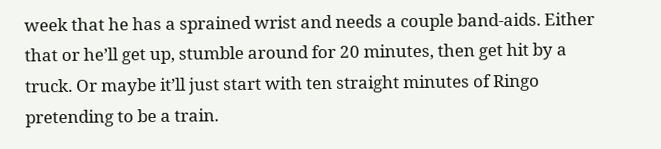week that he has a sprained wrist and needs a couple band-aids. Either that or he’ll get up, stumble around for 20 minutes, then get hit by a truck. Or maybe it’ll just start with ten straight minutes of Ringo pretending to be a train.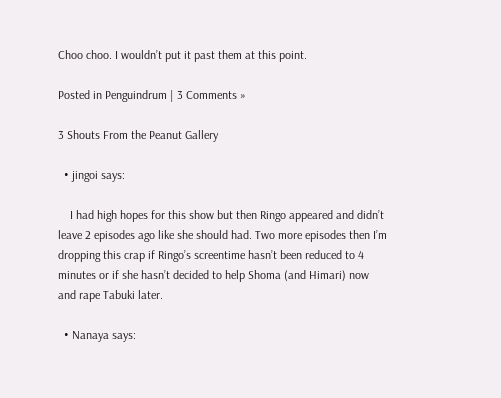Choo choo. I wouldn’t put it past them at this point.

Posted in Penguindrum | 3 Comments »

3 Shouts From the Peanut Gallery

  • jingoi says:

    I had high hopes for this show but then Ringo appeared and didn’t leave 2 episodes ago like she should had. Two more episodes then I’m dropping this crap if Ringo’s screentime hasn’t been reduced to 4 minutes or if she hasn’t decided to help Shoma (and Himari) now and rape Tabuki later.

  • Nanaya says: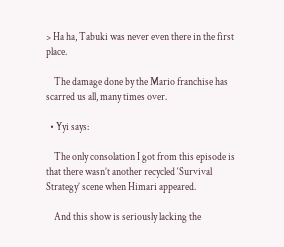> Ha ha, Tabuki was never even there in the first place.

    The damage done by the Mario franchise has scarred us all, many times over.

  • Yyi says:

    The only consolation I got from this episode is that there wasn’t another recycled ‘Survival Strategy’ scene when Himari appeared.

    And this show is seriously lacking the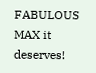FABULOUS MAX it deserves!